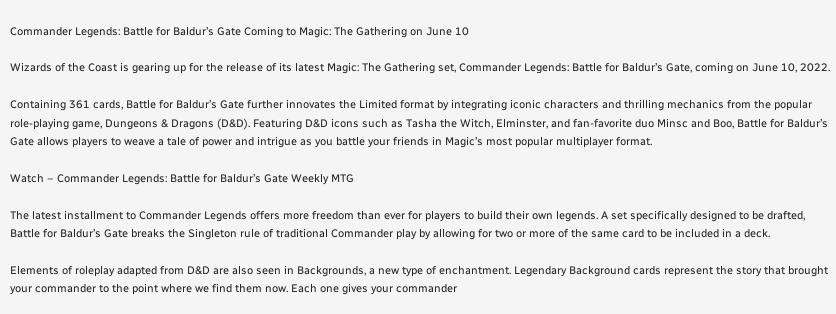Commander Legends: Battle for Baldur’s Gate Coming to Magic: The Gathering on June 10

Wizards of the Coast is gearing up for the release of its latest Magic: The Gathering set, Commander Legends: Battle for Baldur’s Gate, coming on June 10, 2022.

Containing 361 cards, Battle for Baldur’s Gate further innovates the Limited format by integrating iconic characters and thrilling mechanics from the popular role-playing game, Dungeons & Dragons (D&D). Featuring D&D icons such as Tasha the Witch, Elminster, and fan-favorite duo Minsc and Boo, Battle for Baldur’s Gate allows players to weave a tale of power and intrigue as you battle your friends in Magic’s most popular multiplayer format.

Watch – Commander Legends: Battle for Baldur’s Gate Weekly MTG

The latest installment to Commander Legends offers more freedom than ever for players to build their own legends. A set specifically designed to be drafted, Battle for Baldur’s Gate breaks the Singleton rule of traditional Commander play by allowing for two or more of the same card to be included in a deck.

Elements of roleplay adapted from D&D are also seen in Backgrounds, a new type of enchantment. Legendary Background cards represent the story that brought your commander to the point where we find them now. Each one gives your commander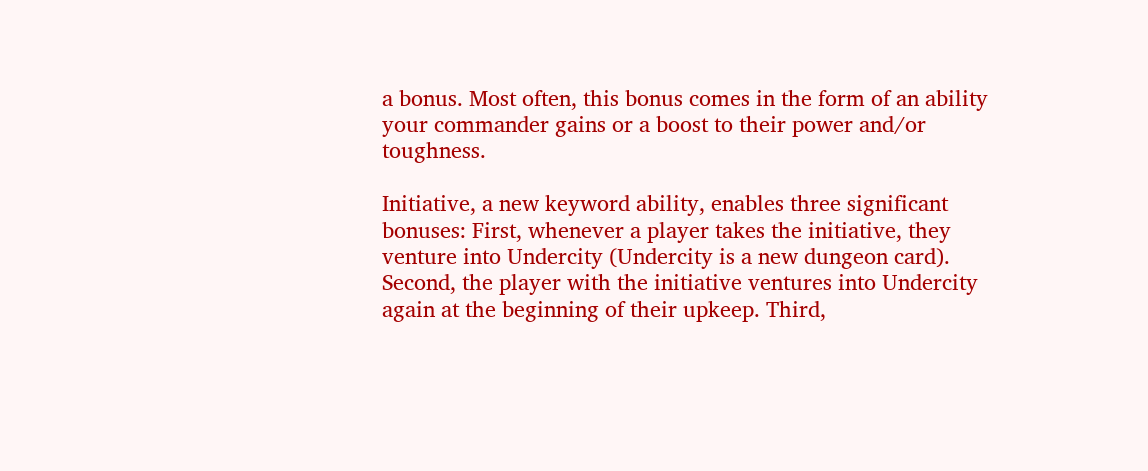a bonus. Most often, this bonus comes in the form of an ability your commander gains or a boost to their power and/or toughness.

Initiative, a new keyword ability, enables three significant bonuses: First, whenever a player takes the initiative, they venture into Undercity (Undercity is a new dungeon card). Second, the player with the initiative ventures into Undercity again at the beginning of their upkeep. Third,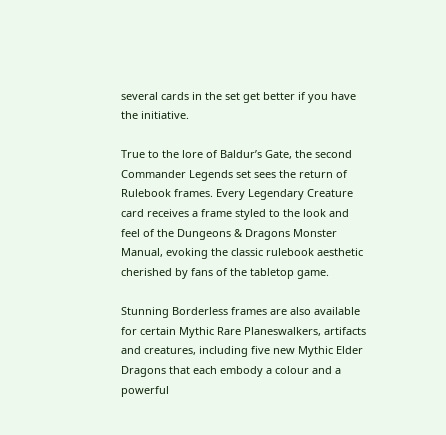several cards in the set get better if you have the initiative.

True to the lore of Baldur’s Gate, the second Commander Legends set sees the return of Rulebook frames. Every Legendary Creature card receives a frame styled to the look and feel of the Dungeons & Dragons Monster Manual, evoking the classic rulebook aesthetic cherished by fans of the tabletop game.

Stunning Borderless frames are also available for certain Mythic Rare Planeswalkers, artifacts and creatures, including five new Mythic Elder Dragons that each embody a colour and a powerful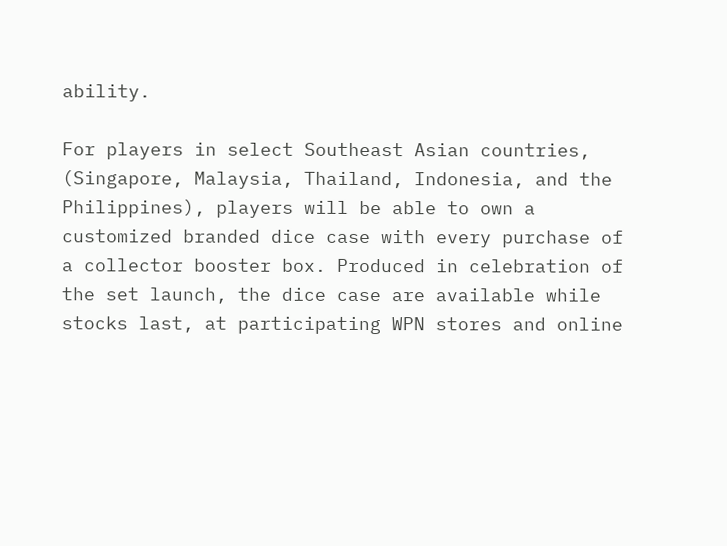ability.

For players in select Southeast Asian countries, (Singapore, Malaysia, Thailand, Indonesia, and the Philippines), players will be able to own a customized branded dice case with every purchase of a collector booster box. Produced in celebration of the set launch, the dice case are available while stocks last, at participating WPN stores and online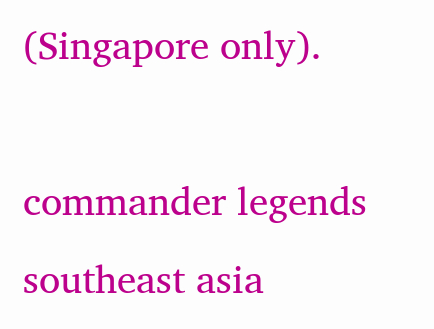(Singapore only).

commander legends southeast asia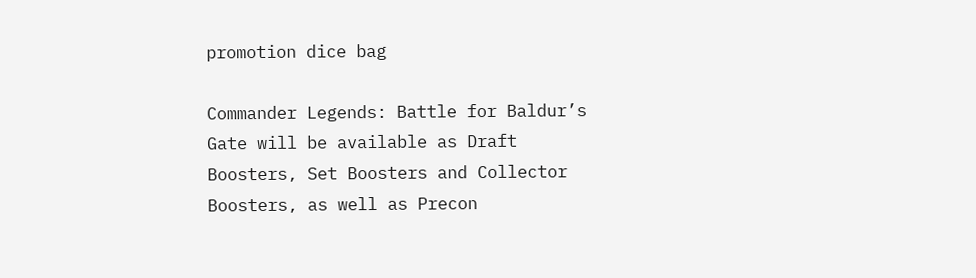promotion dice bag

Commander Legends: Battle for Baldur’s Gate will be available as Draft Boosters, Set Boosters and Collector Boosters, as well as Precon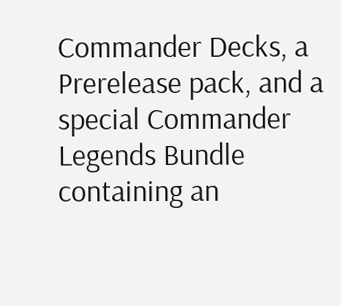Commander Decks, a Prerelease pack, and a special Commander Legends Bundle containing an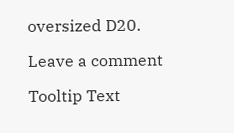oversized D20.

Leave a comment

Tooltip Text